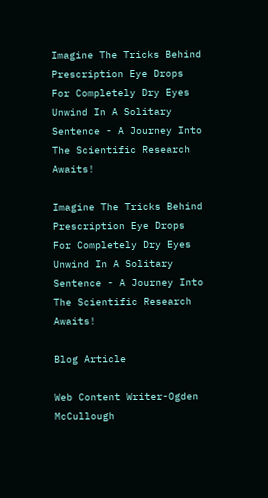Imagine The Tricks Behind Prescription Eye Drops For Completely Dry Eyes Unwind In A Solitary Sentence - A Journey Into The Scientific Research Awaits!

Imagine The Tricks Behind Prescription Eye Drops For Completely Dry Eyes Unwind In A Solitary Sentence - A Journey Into The Scientific Research Awaits!

Blog Article

Web Content Writer-Ogden McCullough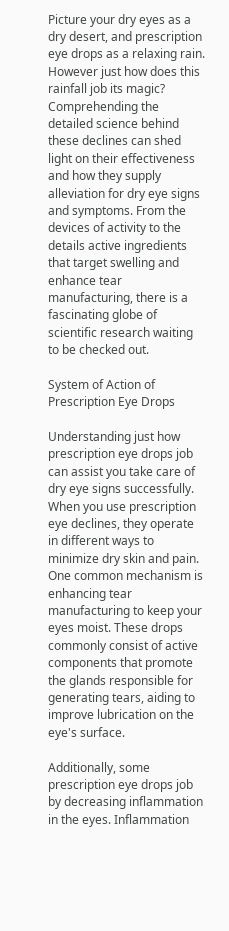Picture your dry eyes as a dry desert, and prescription eye drops as a relaxing rain. However just how does this rainfall job its magic? Comprehending the detailed science behind these declines can shed light on their effectiveness and how they supply alleviation for dry eye signs and symptoms. From the devices of activity to the details active ingredients that target swelling and enhance tear manufacturing, there is a fascinating globe of scientific research waiting to be checked out.

System of Action of Prescription Eye Drops

Understanding just how prescription eye drops job can assist you take care of dry eye signs successfully. When you use prescription eye declines, they operate in different ways to minimize dry skin and pain. One common mechanism is enhancing tear manufacturing to keep your eyes moist. These drops commonly consist of active components that promote the glands responsible for generating tears, aiding to improve lubrication on the eye's surface.

Additionally, some prescription eye drops job by decreasing inflammation in the eyes. Inflammation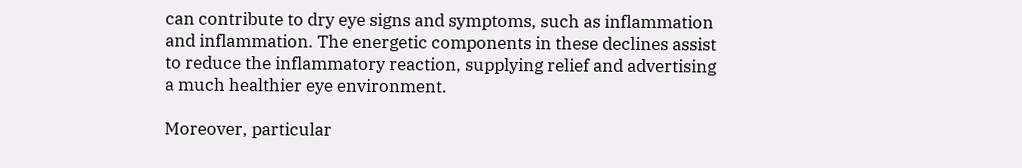can contribute to dry eye signs and symptoms, such as inflammation and inflammation. The energetic components in these declines assist to reduce the inflammatory reaction, supplying relief and advertising a much healthier eye environment.

Moreover, particular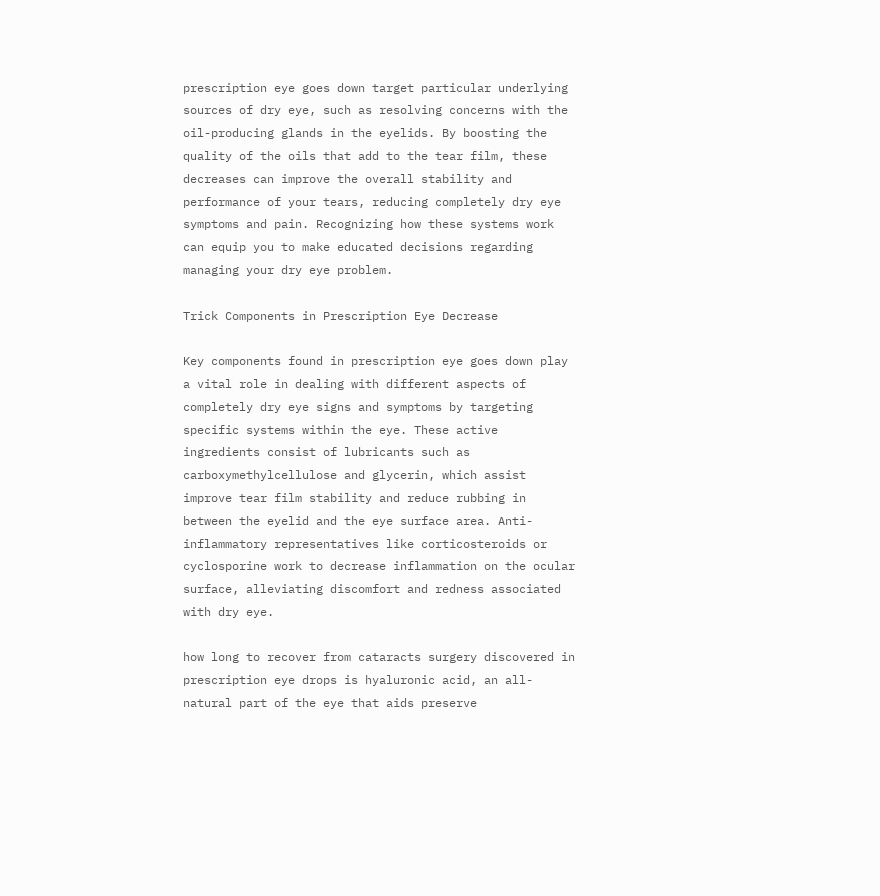prescription eye goes down target particular underlying sources of dry eye, such as resolving concerns with the oil-producing glands in the eyelids. By boosting the quality of the oils that add to the tear film, these decreases can improve the overall stability and performance of your tears, reducing completely dry eye symptoms and pain. Recognizing how these systems work can equip you to make educated decisions regarding managing your dry eye problem.

Trick Components in Prescription Eye Decrease

Key components found in prescription eye goes down play a vital role in dealing with different aspects of completely dry eye signs and symptoms by targeting specific systems within the eye. These active ingredients consist of lubricants such as carboxymethylcellulose and glycerin, which assist improve tear film stability and reduce rubbing in between the eyelid and the eye surface area. Anti-inflammatory representatives like corticosteroids or cyclosporine work to decrease inflammation on the ocular surface, alleviating discomfort and redness associated with dry eye.

how long to recover from cataracts surgery discovered in prescription eye drops is hyaluronic acid, an all-natural part of the eye that aids preserve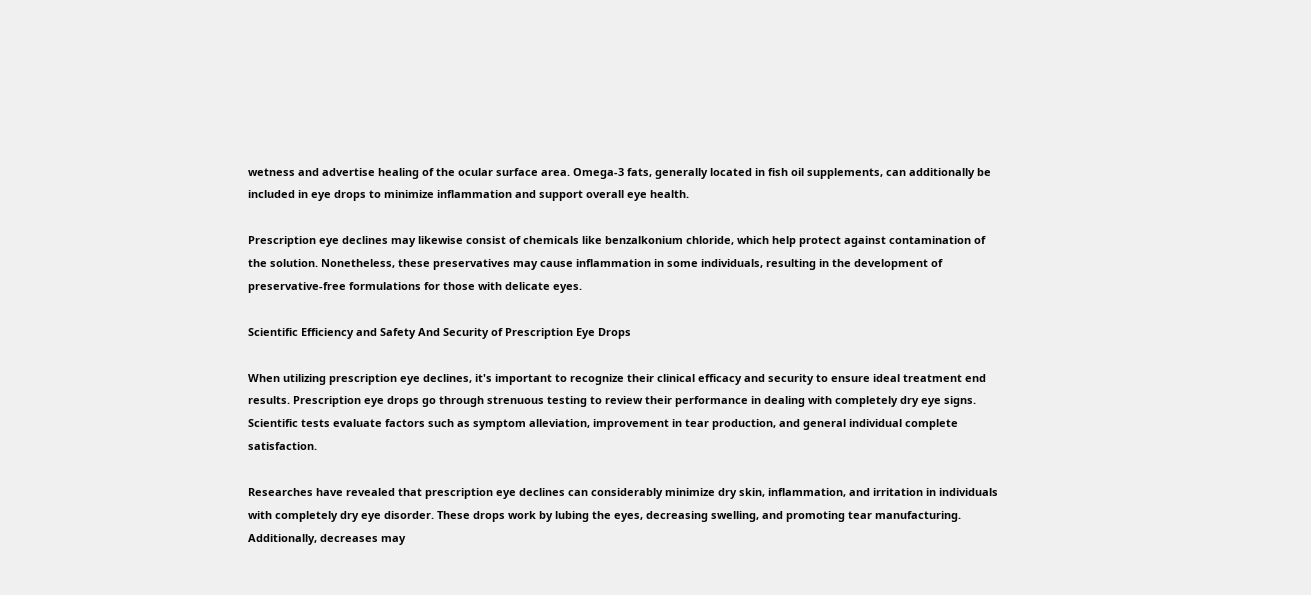wetness and advertise healing of the ocular surface area. Omega-3 fats, generally located in fish oil supplements, can additionally be included in eye drops to minimize inflammation and support overall eye health.

Prescription eye declines may likewise consist of chemicals like benzalkonium chloride, which help protect against contamination of the solution. Nonetheless, these preservatives may cause inflammation in some individuals, resulting in the development of preservative-free formulations for those with delicate eyes.

Scientific Efficiency and Safety And Security of Prescription Eye Drops

When utilizing prescription eye declines, it's important to recognize their clinical efficacy and security to ensure ideal treatment end results. Prescription eye drops go through strenuous testing to review their performance in dealing with completely dry eye signs. Scientific tests evaluate factors such as symptom alleviation, improvement in tear production, and general individual complete satisfaction.

Researches have revealed that prescription eye declines can considerably minimize dry skin, inflammation, and irritation in individuals with completely dry eye disorder. These drops work by lubing the eyes, decreasing swelling, and promoting tear manufacturing. Additionally, decreases may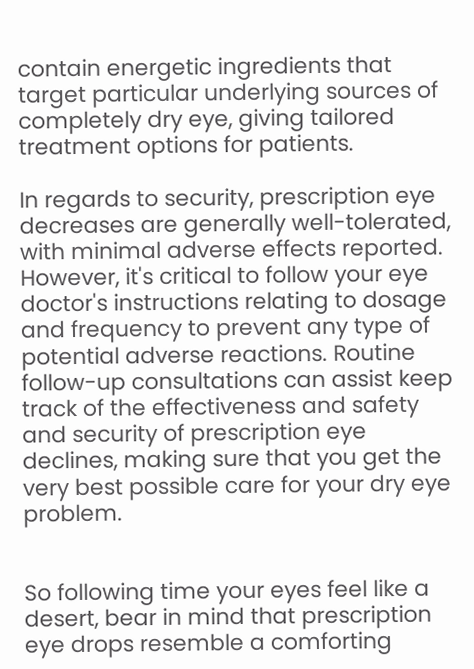contain energetic ingredients that target particular underlying sources of completely dry eye, giving tailored treatment options for patients.

In regards to security, prescription eye decreases are generally well-tolerated, with minimal adverse effects reported. However, it's critical to follow your eye doctor's instructions relating to dosage and frequency to prevent any type of potential adverse reactions. Routine follow-up consultations can assist keep track of the effectiveness and safety and security of prescription eye declines, making sure that you get the very best possible care for your dry eye problem.


So following time your eyes feel like a desert, bear in mind that prescription eye drops resemble a comforting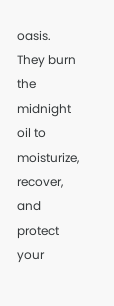oasis. They burn the midnight oil to moisturize, recover, and protect your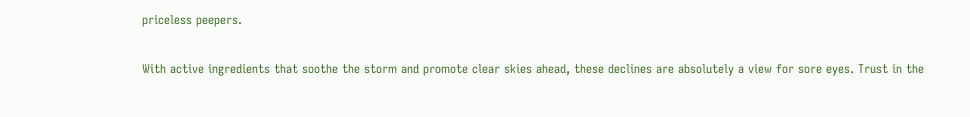priceless peepers.

With active ingredients that soothe the storm and promote clear skies ahead, these declines are absolutely a view for sore eyes. Trust in the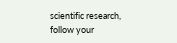scientific research, follow your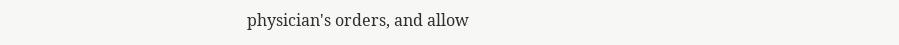physician's orders, and allow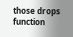those drops function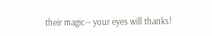their magic-- your eyes will thanks!